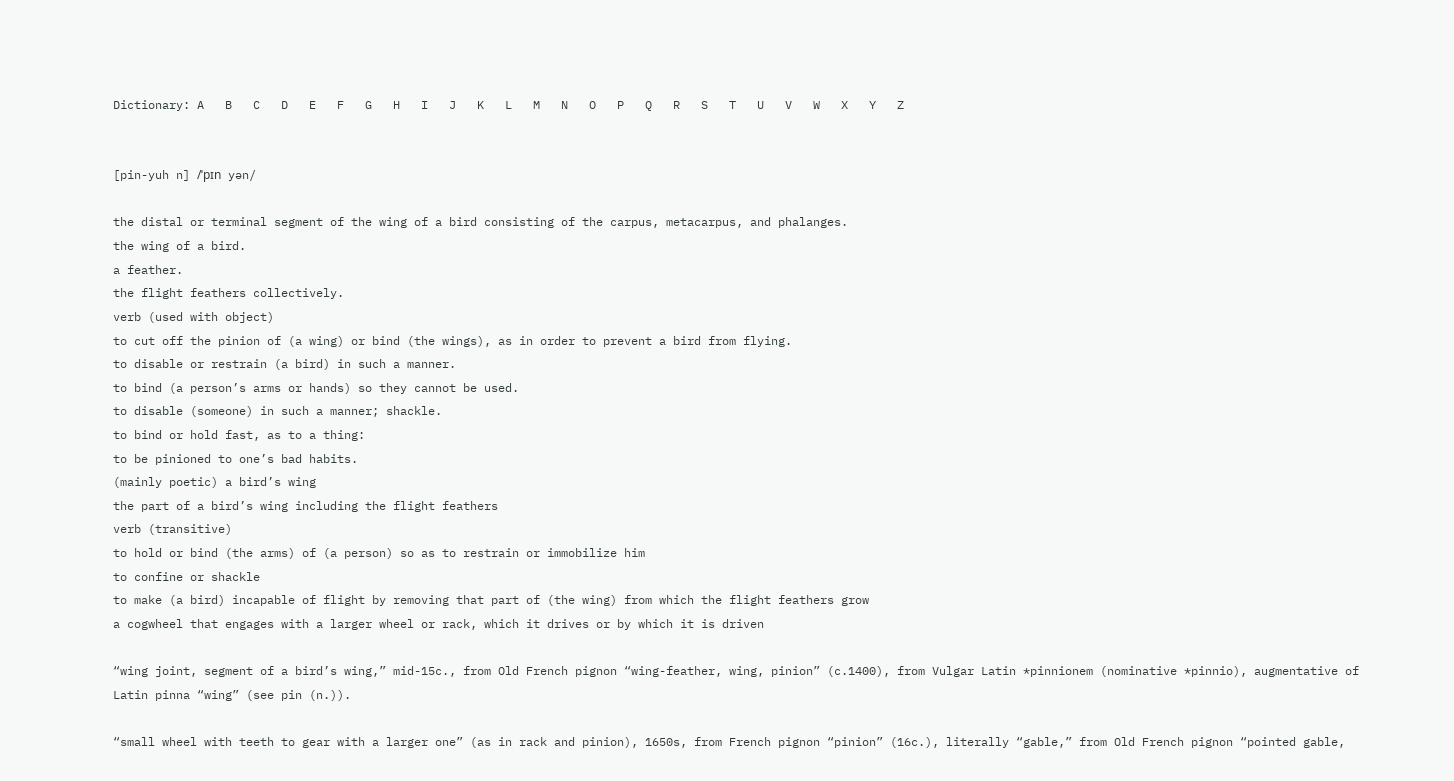Dictionary: A   B   C   D   E   F   G   H   I   J   K   L   M   N   O   P   Q   R   S   T   U   V   W   X   Y   Z


[pin-yuh n] /ˈpɪn yən/

the distal or terminal segment of the wing of a bird consisting of the carpus, metacarpus, and phalanges.
the wing of a bird.
a feather.
the flight feathers collectively.
verb (used with object)
to cut off the pinion of (a wing) or bind (the wings), as in order to prevent a bird from flying.
to disable or restrain (a bird) in such a manner.
to bind (a person’s arms or hands) so they cannot be used.
to disable (someone) in such a manner; shackle.
to bind or hold fast, as to a thing:
to be pinioned to one’s bad habits.
(mainly poetic) a bird’s wing
the part of a bird’s wing including the flight feathers
verb (transitive)
to hold or bind (the arms) of (a person) so as to restrain or immobilize him
to confine or shackle
to make (a bird) incapable of flight by removing that part of (the wing) from which the flight feathers grow
a cogwheel that engages with a larger wheel or rack, which it drives or by which it is driven

“wing joint, segment of a bird’s wing,” mid-15c., from Old French pignon “wing-feather, wing, pinion” (c.1400), from Vulgar Latin *pinnionem (nominative *pinnio), augmentative of Latin pinna “wing” (see pin (n.)).

“small wheel with teeth to gear with a larger one” (as in rack and pinion), 1650s, from French pignon “pinion” (16c.), literally “gable,” from Old French pignon “pointed gable,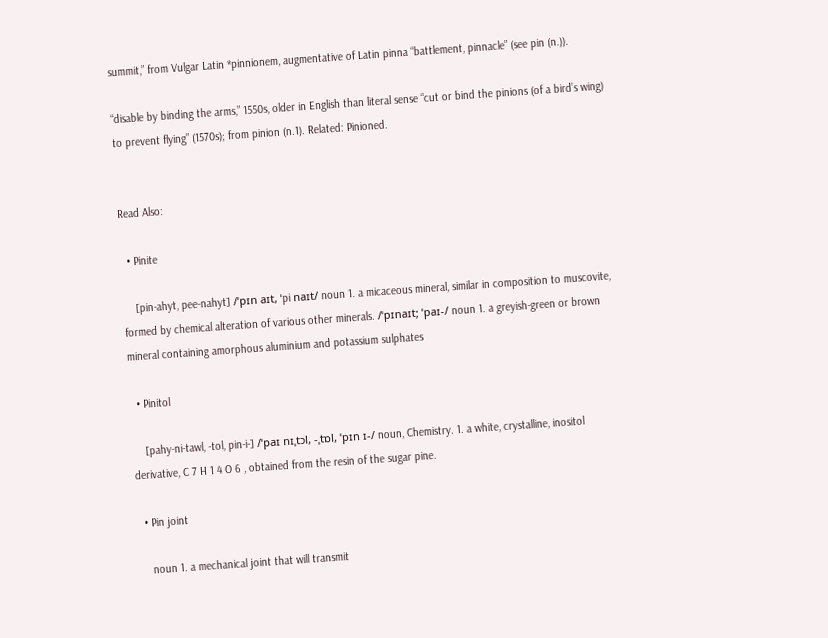summit,” from Vulgar Latin *pinnionem, augmentative of Latin pinna “battlement, pinnacle” (see pin (n.)).

“disable by binding the arms,” 1550s, older in English than literal sense “cut or bind the pinions (of a bird’s wing) to prevent flying” (1570s); from pinion (n.1). Related: Pinioned.


Read Also:

  • Pinite

    [pin-ahyt, pee-nahyt] /ˈpɪn aɪt, ˈpi naɪt/ noun 1. a micaceous mineral, similar in composition to muscovite, formed by chemical alteration of various other minerals. /ˈpɪnaɪt; ˈpaɪ-/ noun 1. a greyish-green or brown mineral containing amorphous aluminium and potassium sulphates

  • Pinitol

    [pahy-ni-tawl, -tol, pin-i-] /ˈpaɪ nɪˌtɔl, -ˌtɒl, ˈpɪn ɪ-/ noun, Chemistry. 1. a white, crystalline, inositol derivative, C 7 H 1 4 O 6 , obtained from the resin of the sugar pine.

  • Pin joint

    noun 1. a mechanical joint that will transmit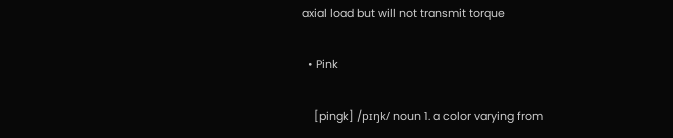axial load but will not transmit torque

  • Pink

    [pingk] /pɪŋk/ noun 1. a color varying from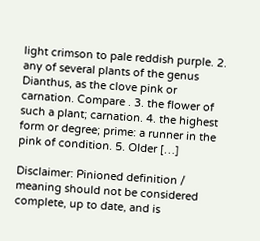light crimson to pale reddish purple. 2. any of several plants of the genus Dianthus, as the clove pink or carnation. Compare . 3. the flower of such a plant; carnation. 4. the highest form or degree; prime: a runner in the pink of condition. 5. Older […]

Disclaimer: Pinioned definition / meaning should not be considered complete, up to date, and is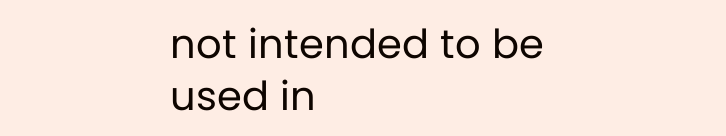not intended to be used in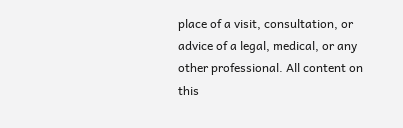place of a visit, consultation, or advice of a legal, medical, or any other professional. All content on this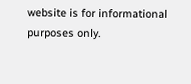website is for informational purposes only.